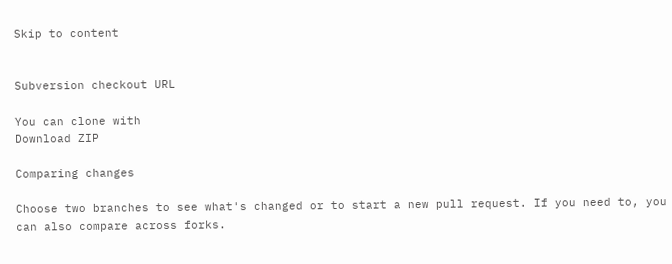Skip to content


Subversion checkout URL

You can clone with
Download ZIP

Comparing changes

Choose two branches to see what's changed or to start a new pull request. If you need to, you can also compare across forks.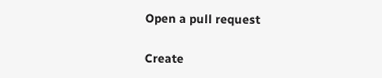Open a pull request

Create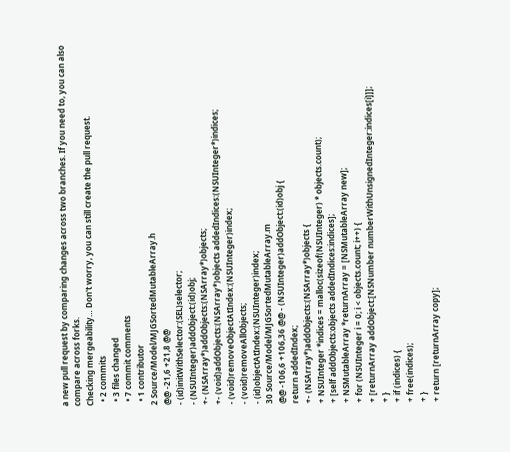a new pull request by comparing changes across two branches. If you need to, you can also compare across forks.
Checking mergeability… Don't worry, you can still create the pull request.
  • 2 commits
  • 3 files changed
  • 7 commit comments
  • 1 contributor
2 Source/Model/MJGSortedMutableArray.h
@@ -21,6 +21,8 @@
- (id)initWithSelector:(SEL)selector;
- (NSUInteger)addObject:(id)obj;
+- (NSArray*)addObjects:(NSArray*)objects;
+- (void)addObjects:(NSArray*)objects addedIndices:(NSUInteger*)indices;
- (void)removeObjectAtIndex:(NSUInteger)index;
- (void)removeAllObjects;
- (id)objectAtIndex:(NSUInteger)index;
30 Source/Model/MJGSortedMutableArray.m
@@ -106,6 +106,36 @@ - (NSUInteger)addObject:(id)obj {
return addedIndex;
+- (NSArray*)addObjects:(NSArray*)objects {
+ NSUInteger *indices = malloc(sizeof(NSUInteger) * objects.count);
+ [self addObjects:objects addedIndices:indices];
+ NSMutableArray *returnArray = [NSMutableArray new];
+ for (NSUInteger i = 0; i < objects.count; i++) {
+ [returnArray addObject:[NSNumber numberWithUnsignedInteger:indices[i]]];
+ }
+ if (indices) {
+ free(indices);
+ }
+ return [returnArray copy];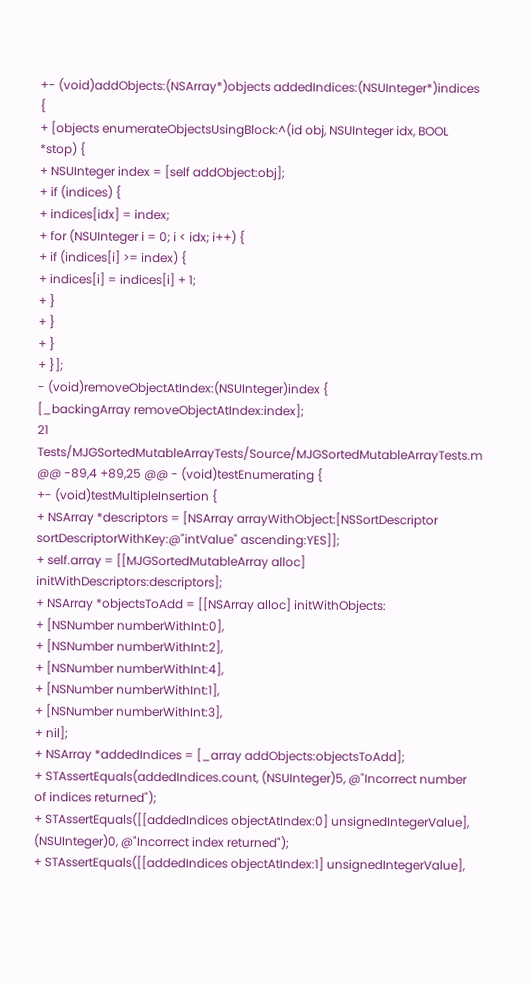+- (void)addObjects:(NSArray*)objects addedIndices:(NSUInteger*)indices {
+ [objects enumerateObjectsUsingBlock:^(id obj, NSUInteger idx, BOOL *stop) {
+ NSUInteger index = [self addObject:obj];
+ if (indices) {
+ indices[idx] = index;
+ for (NSUInteger i = 0; i < idx; i++) {
+ if (indices[i] >= index) {
+ indices[i] = indices[i] + 1;
+ }
+ }
+ }
+ }];
- (void)removeObjectAtIndex:(NSUInteger)index {
[_backingArray removeObjectAtIndex:index];
21 Tests/MJGSortedMutableArrayTests/Source/MJGSortedMutableArrayTests.m
@@ -89,4 +89,25 @@ - (void)testEnumerating {
+- (void)testMultipleInsertion {
+ NSArray *descriptors = [NSArray arrayWithObject:[NSSortDescriptor sortDescriptorWithKey:@"intValue" ascending:YES]];
+ self.array = [[MJGSortedMutableArray alloc] initWithDescriptors:descriptors];
+ NSArray *objectsToAdd = [[NSArray alloc] initWithObjects:
+ [NSNumber numberWithInt:0],
+ [NSNumber numberWithInt:2],
+ [NSNumber numberWithInt:4],
+ [NSNumber numberWithInt:1],
+ [NSNumber numberWithInt:3],
+ nil];
+ NSArray *addedIndices = [_array addObjects:objectsToAdd];
+ STAssertEquals(addedIndices.count, (NSUInteger)5, @"Incorrect number of indices returned");
+ STAssertEquals([[addedIndices objectAtIndex:0] unsignedIntegerValue], (NSUInteger)0, @"Incorrect index returned");
+ STAssertEquals([[addedIndices objectAtIndex:1] unsignedIntegerValue],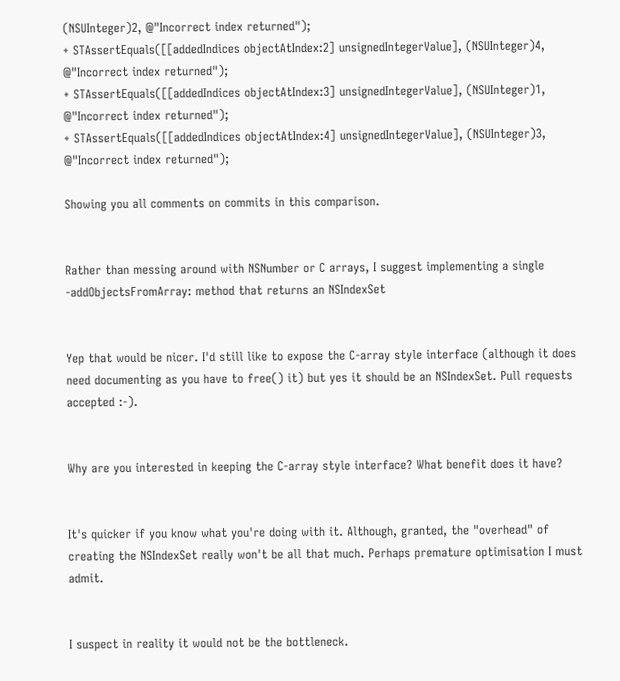(NSUInteger)2, @"Incorrect index returned");
+ STAssertEquals([[addedIndices objectAtIndex:2] unsignedIntegerValue], (NSUInteger)4, @"Incorrect index returned");
+ STAssertEquals([[addedIndices objectAtIndex:3] unsignedIntegerValue], (NSUInteger)1, @"Incorrect index returned");
+ STAssertEquals([[addedIndices objectAtIndex:4] unsignedIntegerValue], (NSUInteger)3, @"Incorrect index returned");

Showing you all comments on commits in this comparison.


Rather than messing around with NSNumber or C arrays, I suggest implementing a single -addObjectsFromArray: method that returns an NSIndexSet


Yep that would be nicer. I'd still like to expose the C-array style interface (although it does need documenting as you have to free() it) but yes it should be an NSIndexSet. Pull requests accepted :-).


Why are you interested in keeping the C-array style interface? What benefit does it have?


It's quicker if you know what you're doing with it. Although, granted, the "overhead" of creating the NSIndexSet really won't be all that much. Perhaps premature optimisation I must admit.


I suspect in reality it would not be the bottleneck.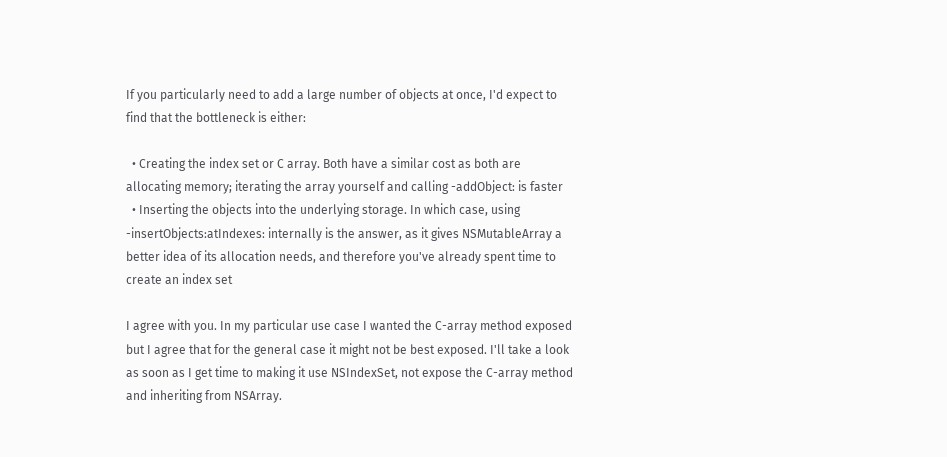If you particularly need to add a large number of objects at once, I'd expect to find that the bottleneck is either:

  • Creating the index set or C array. Both have a similar cost as both are allocating memory; iterating the array yourself and calling -addObject: is faster
  • Inserting the objects into the underlying storage. In which case, using -insertObjects:atIndexes: internally is the answer, as it gives NSMutableArray a better idea of its allocation needs, and therefore you've already spent time to create an index set

I agree with you. In my particular use case I wanted the C-array method exposed but I agree that for the general case it might not be best exposed. I'll take a look as soon as I get time to making it use NSIndexSet, not expose the C-array method and inheriting from NSArray.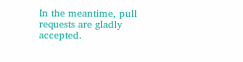In the meantime, pull requests are gladly accepted.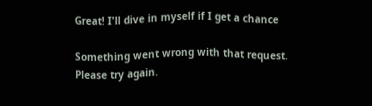Great! I'll dive in myself if I get a chance

Something went wrong with that request. Please try again.